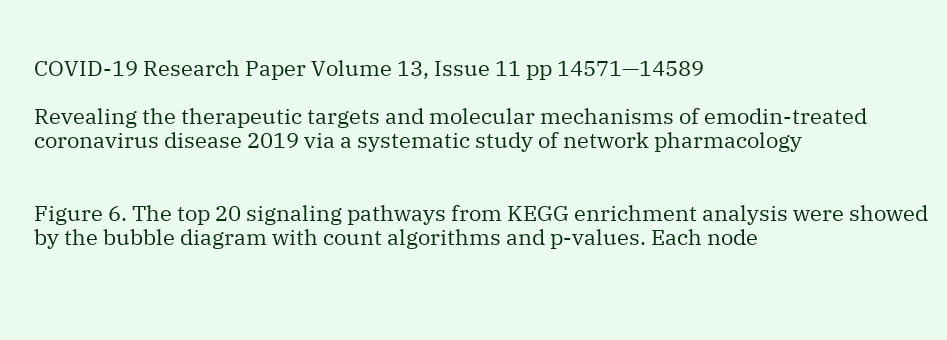COVID-19 Research Paper Volume 13, Issue 11 pp 14571—14589

Revealing the therapeutic targets and molecular mechanisms of emodin-treated coronavirus disease 2019 via a systematic study of network pharmacology


Figure 6. The top 20 signaling pathways from KEGG enrichment analysis were showed by the bubble diagram with count algorithms and p-values. Each node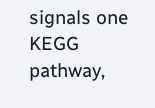signals one KEGG pathway,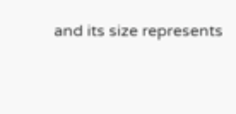and its size represents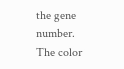the gene number. The color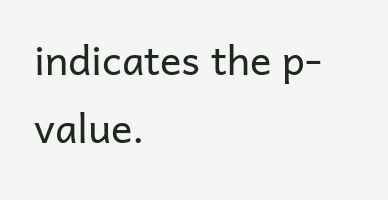indicates the p-value.